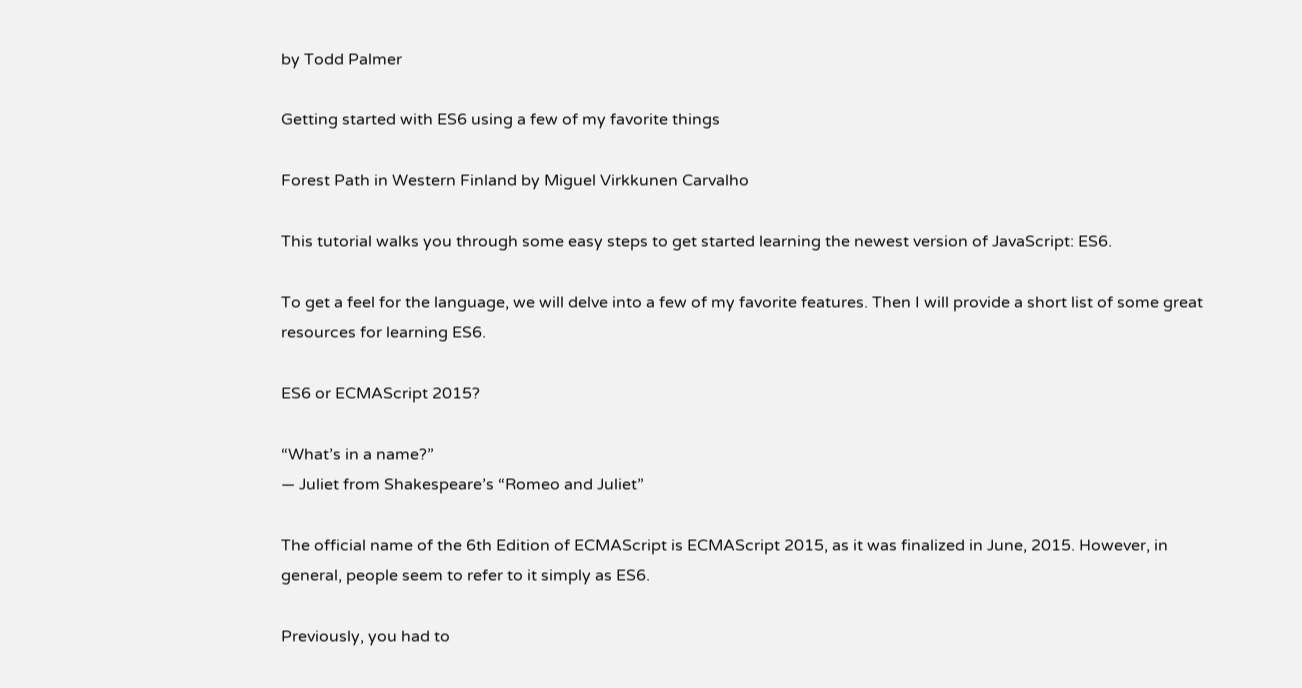by Todd Palmer

Getting started with ES6 using a few of my favorite things

Forest Path in Western Finland by Miguel Virkkunen Carvalho

This tutorial walks you through some easy steps to get started learning the newest version of JavaScript: ES6.

To get a feel for the language, we will delve into a few of my favorite features. Then I will provide a short list of some great resources for learning ES6.

ES6 or ECMAScript 2015?

“What’s in a name?”
― Juliet from Shakespeare’s “Romeo and Juliet”

The official name of the 6th Edition of ECMAScript is ECMAScript 2015, as it was finalized in June, 2015. However, in general, people seem to refer to it simply as ES6.

Previously, you had to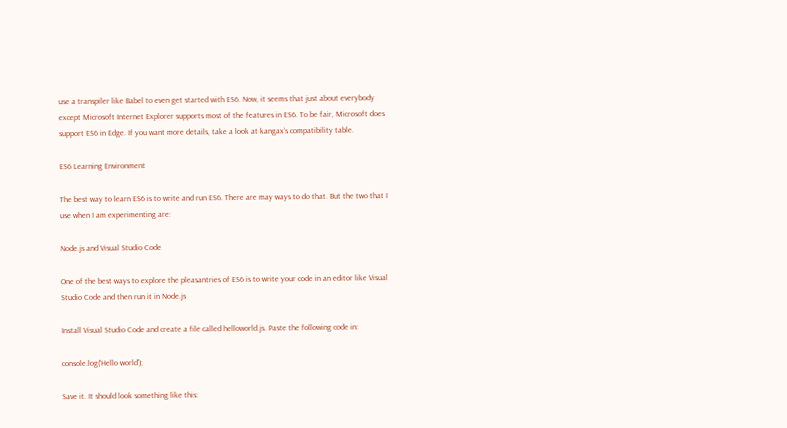use a transpiler like Babel to even get started with ES6. Now, it seems that just about everybody except Microsoft Internet Explorer supports most of the features in ES6. To be fair, Microsoft does support ES6 in Edge. If you want more details, take a look at kangax’s compatibility table.

ES6 Learning Environment

The best way to learn ES6 is to write and run ES6. There are may ways to do that. But the two that I use when I am experimenting are:

Node.js and Visual Studio Code

One of the best ways to explore the pleasantries of ES6 is to write your code in an editor like Visual Studio Code and then run it in Node.js

Install Visual Studio Code and create a file called helloworld.js. Paste the following code in:

console.log('Hello world');

Save it. It should look something like this: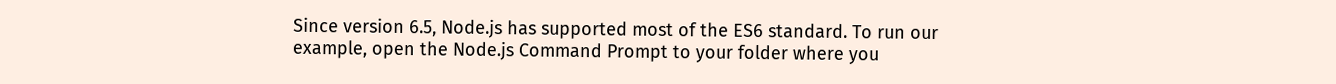Since version 6.5, Node.js has supported most of the ES6 standard. To run our example, open the Node.js Command Prompt to your folder where you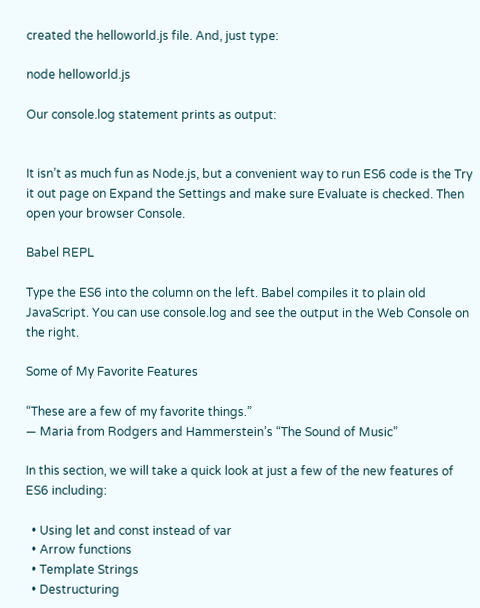created the helloworld.js file. And, just type:

node helloworld.js

Our console.log statement prints as output:


It isn’t as much fun as Node.js, but a convenient way to run ES6 code is the Try it out page on Expand the Settings and make sure Evaluate is checked. Then open your browser Console.

Babel REPL

Type the ES6 into the column on the left. Babel compiles it to plain old JavaScript. You can use console.log and see the output in the Web Console on the right.

Some of My Favorite Features

“These are a few of my favorite things.”
― Maria from Rodgers and Hammerstein’s “The Sound of Music”

In this section, we will take a quick look at just a few of the new features of ES6 including:

  • Using let and const instead of var
  • Arrow functions
  • Template Strings
  • Destructuring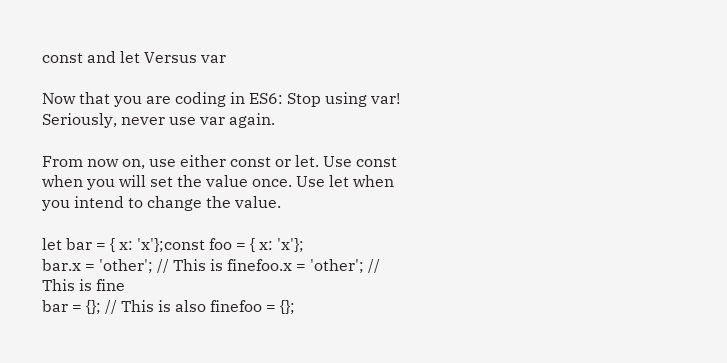const and let Versus var

Now that you are coding in ES6: Stop using var! Seriously, never use var again.

From now on, use either const or let. Use const when you will set the value once. Use let when you intend to change the value.

let bar = { x: 'x'};const foo = { x: 'x'};
bar.x = 'other'; // This is finefoo.x = 'other'; // This is fine
bar = {}; // This is also finefoo = {};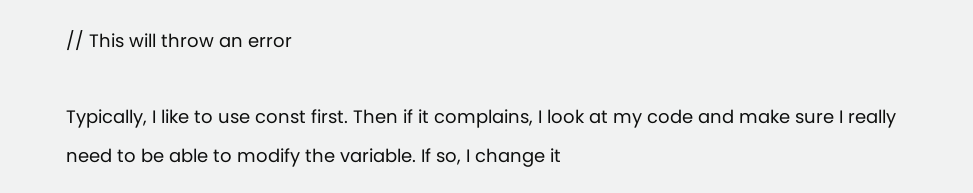// This will throw an error

Typically, I like to use const first. Then if it complains, I look at my code and make sure I really need to be able to modify the variable. If so, I change it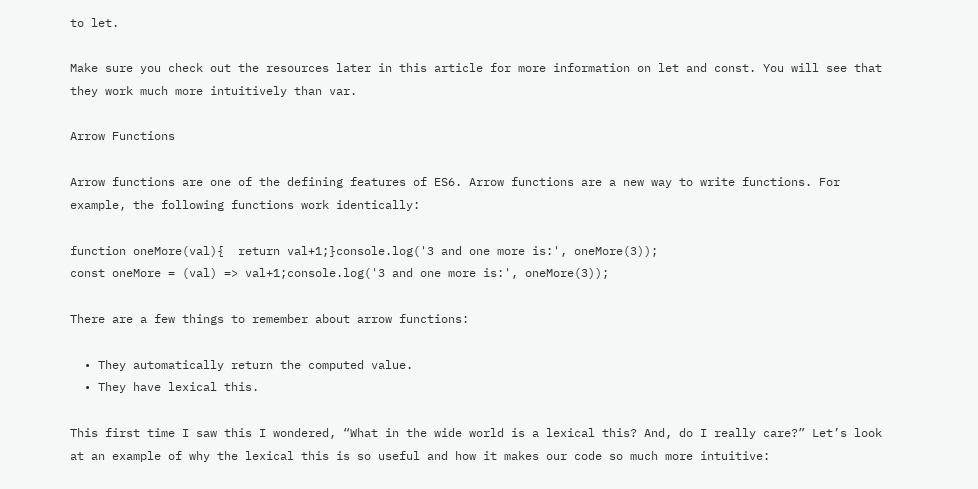to let.

Make sure you check out the resources later in this article for more information on let and const. You will see that they work much more intuitively than var.

Arrow Functions

Arrow functions are one of the defining features of ES6. Arrow functions are a new way to write functions. For example, the following functions work identically:

function oneMore(val){  return val+1;}console.log('3 and one more is:', oneMore(3));
const oneMore = (val) => val+1;console.log('3 and one more is:', oneMore(3));

There are a few things to remember about arrow functions:

  • They automatically return the computed value.
  • They have lexical this.

This first time I saw this I wondered, “What in the wide world is a lexical this? And, do I really care?” Let’s look at an example of why the lexical this is so useful and how it makes our code so much more intuitive: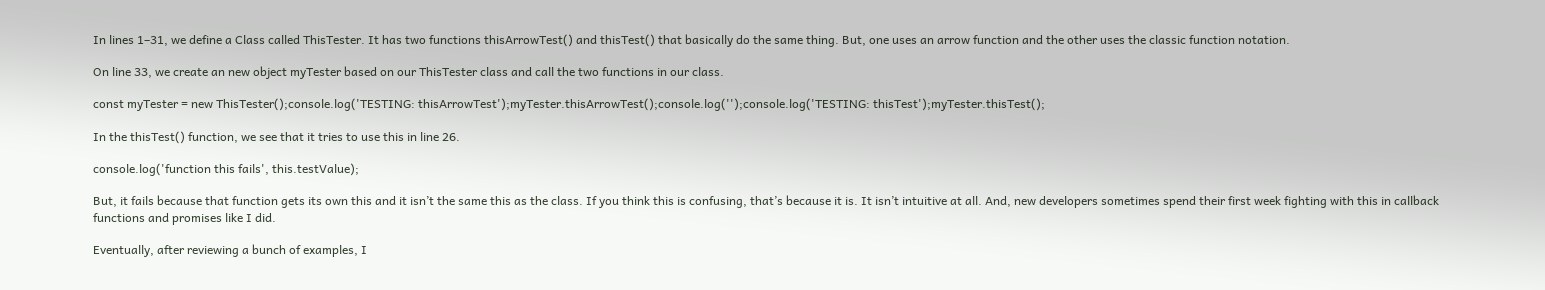In lines 1–31, we define a Class called ThisTester. It has two functions thisArrowTest() and thisTest() that basically do the same thing. But, one uses an arrow function and the other uses the classic function notation.

On line 33, we create an new object myTester based on our ThisTester class and call the two functions in our class.

const myTester = new ThisTester();console.log('TESTING: thisArrowTest');myTester.thisArrowTest();console.log('');console.log('TESTING: thisTest');myTester.thisTest();

In the thisTest() function, we see that it tries to use this in line 26.

console.log('function this fails', this.testValue);

But, it fails because that function gets its own this and it isn’t the same this as the class. If you think this is confusing, that’s because it is. It isn’t intuitive at all. And, new developers sometimes spend their first week fighting with this in callback functions and promises like I did.

Eventually, after reviewing a bunch of examples, I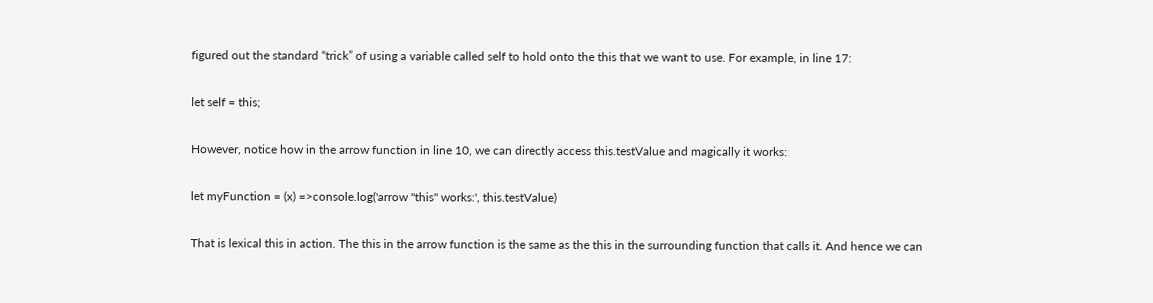figured out the standard “trick” of using a variable called self to hold onto the this that we want to use. For example, in line 17:

let self = this;

However, notice how in the arrow function in line 10, we can directly access this.testValue and magically it works:

let myFunction = (x) =>console.log('arrow "this" works:', this.testValue)

That is lexical this in action. The this in the arrow function is the same as the this in the surrounding function that calls it. And hence we can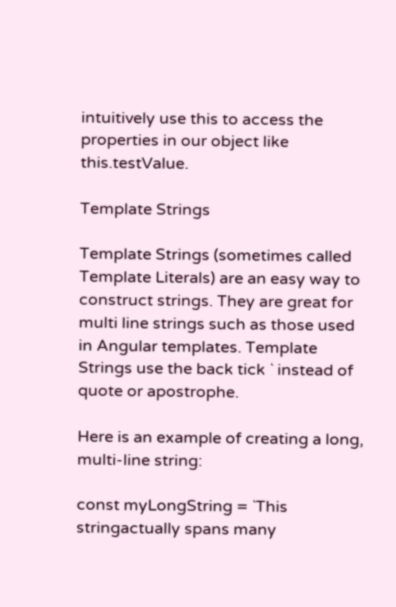intuitively use this to access the properties in our object like this.testValue.

Template Strings

Template Strings (sometimes called Template Literals) are an easy way to construct strings. They are great for multi line strings such as those used in Angular templates. Template Strings use the back tick ` instead of quote or apostrophe.

Here is an example of creating a long, multi-line string:

const myLongString = `This stringactually spans many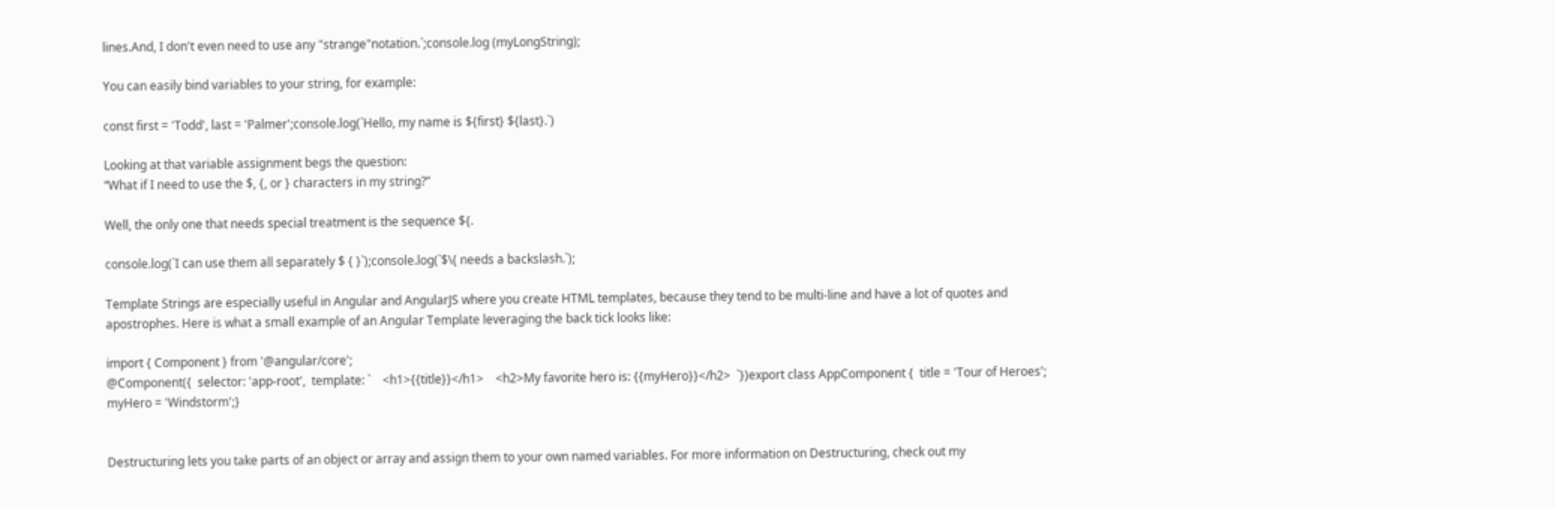lines.And, I don't even need to use any "strange"notation.`;console.log (myLongString);

You can easily bind variables to your string, for example:

const first = 'Todd', last = 'Palmer';console.log(`Hello, my name is ${first} ${last}.`)

Looking at that variable assignment begs the question:
“What if I need to use the $, {, or } characters in my string?”

Well, the only one that needs special treatment is the sequence ${.

console.log(`I can use them all separately $ { }`);console.log(`$\{ needs a backslash.`);

Template Strings are especially useful in Angular and AngularJS where you create HTML templates, because they tend to be multi-line and have a lot of quotes and apostrophes. Here is what a small example of an Angular Template leveraging the back tick looks like:

import { Component } from '@angular/core';
@Component({  selector: 'app-root',  template: `    <h1>{{title}}</h1>    <h2>My favorite hero is: {{myHero}}</h2>  `})export class AppComponent {  title = 'Tour of Heroes';  myHero = 'Windstorm';}


Destructuring lets you take parts of an object or array and assign them to your own named variables. For more information on Destructuring, check out my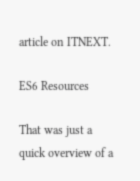article on ITNEXT.

ES6 Resources

That was just a quick overview of a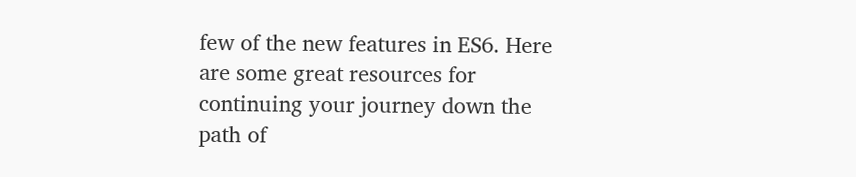few of the new features in ES6. Here are some great resources for continuing your journey down the path of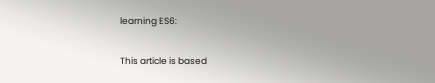learning ES6:

This article is based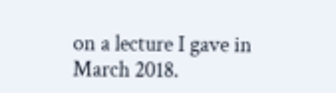on a lecture I gave in March 2018.